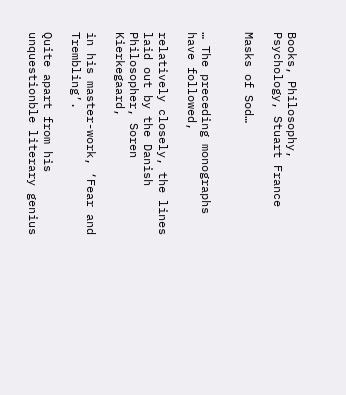Books, Philosophy, Psychology, Stuart France

Masks of Sod…


… The preceding monographs have followed,

relatively closely, the lines laid out by the Danish Philosopher, Soren Kierkegaard,

in his master-work, ‘Fear and Trembling’.

Quite apart from his unquestionble literary genius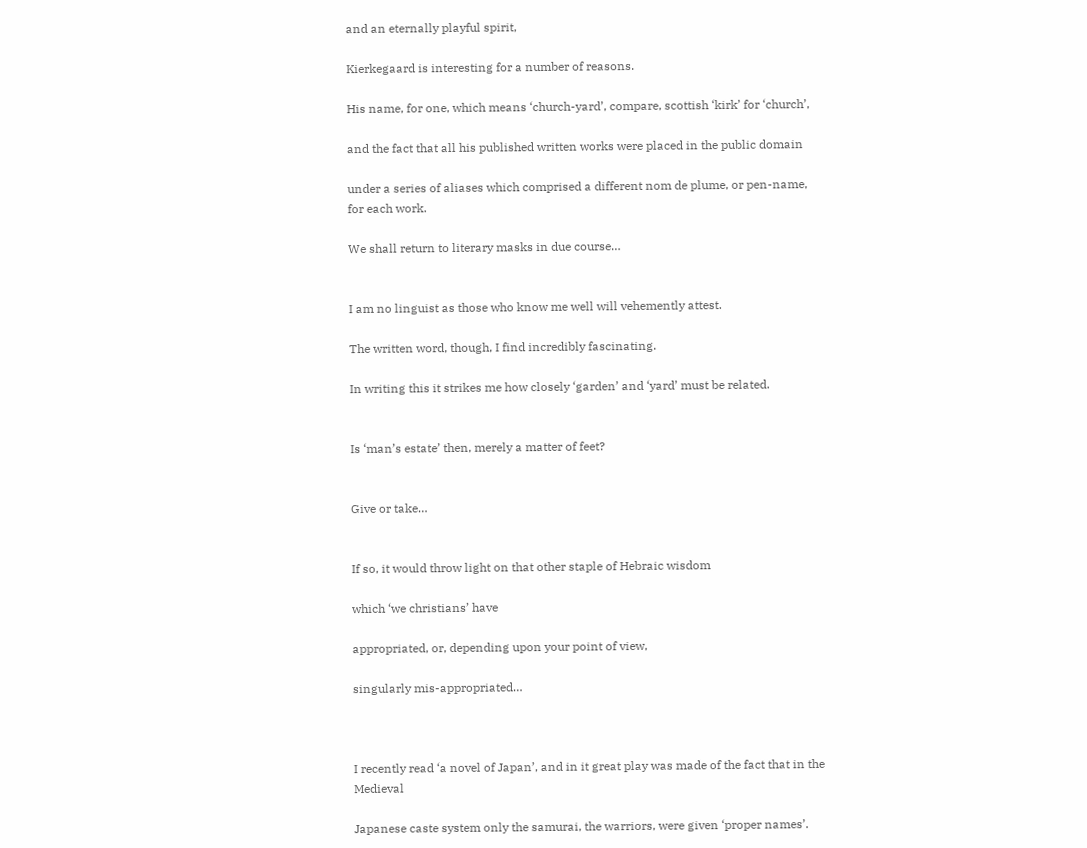and an eternally playful spirit,

Kierkegaard is interesting for a number of reasons.

His name, for one, which means ‘church-yard’, compare, scottish ‘kirk’ for ‘church’,

and the fact that all his published written works were placed in the public domain

under a series of aliases which comprised a different nom de plume, or pen-name, for each work.

We shall return to literary masks in due course…


I am no linguist as those who know me well will vehemently attest.

The written word, though, I find incredibly fascinating.

In writing this it strikes me how closely ‘garden’ and ‘yard’ must be related.


Is ‘man’s estate’ then, merely a matter of feet?


Give or take…


If so, it would throw light on that other staple of Hebraic wisdom

which ‘we christians’ have

appropriated, or, depending upon your point of view,

singularly mis-appropriated…



I recently read ‘a novel of Japan’, and in it great play was made of the fact that in the Medieval

Japanese caste system only the samurai, the warriors, were given ‘proper names’.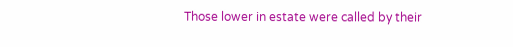Those lower in estate were called by their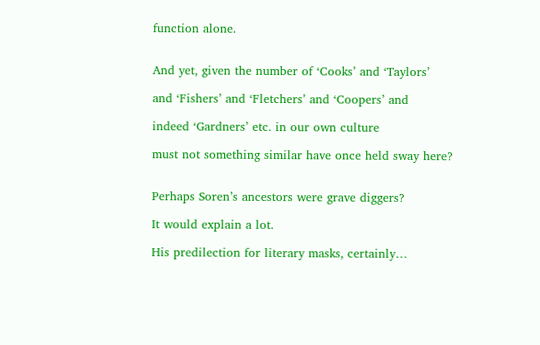function alone.


And yet, given the number of ‘Cooks’ and ‘Taylors’

and ‘Fishers’ and ‘Fletchers’ and ‘Coopers’ and

indeed ‘Gardners’ etc. in our own culture

must not something similar have once held sway here?


Perhaps Soren’s ancestors were grave diggers?

It would explain a lot.

His predilection for literary masks, certainly…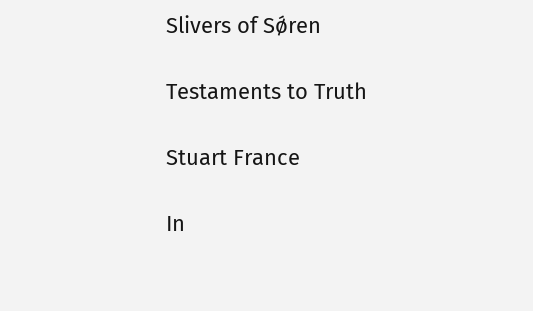Slivers of Sǿren

Testaments to Truth

Stuart France

In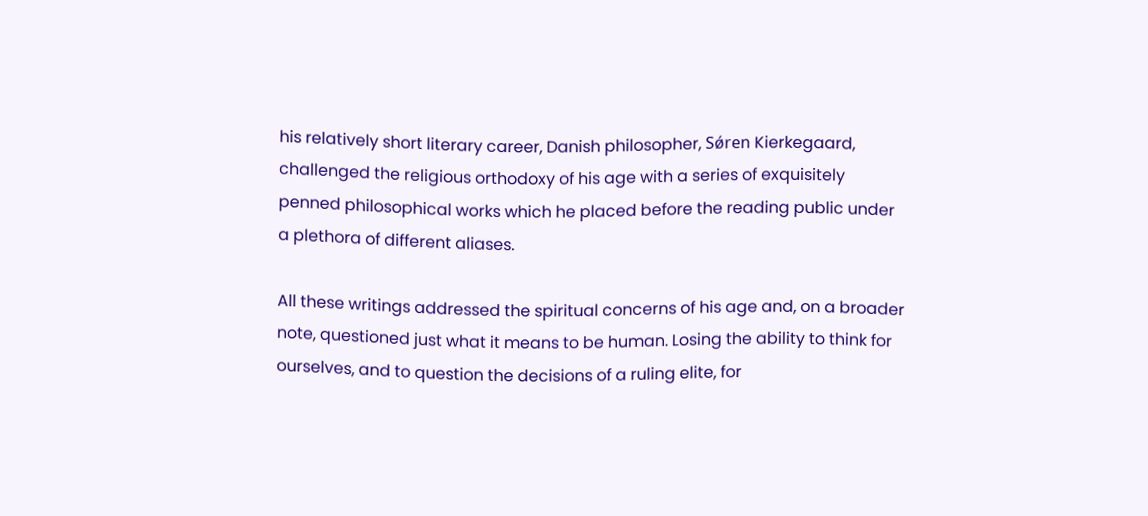his relatively short literary career, Danish philosopher, Sǿren Kierkegaard, challenged the religious orthodoxy of his age with a series of exquisitely penned philosophical works which he placed before the reading public under a plethora of different aliases.

All these writings addressed the spiritual concerns of his age and, on a broader note, questioned just what it means to be human. Losing the ability to think for ourselves, and to question the decisions of a ruling elite, for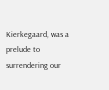Kierkegaard, was a prelude to surrendering our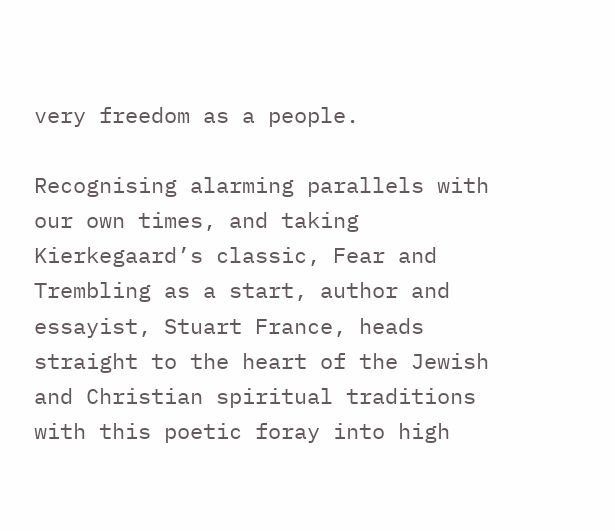very freedom as a people.

Recognising alarming parallels with our own times, and taking Kierkegaard’s classic, Fear and Trembling as a start, author and essayist, Stuart France, heads straight to the heart of the Jewish and Christian spiritual traditions with this poetic foray into high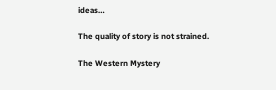ideas…

The quality of story is not strained.

The Western Mystery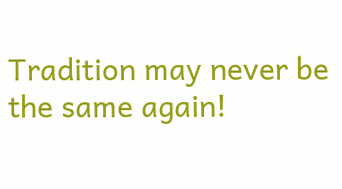Tradition may never be the same again!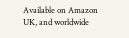Available on Amazon UK, and worldwide